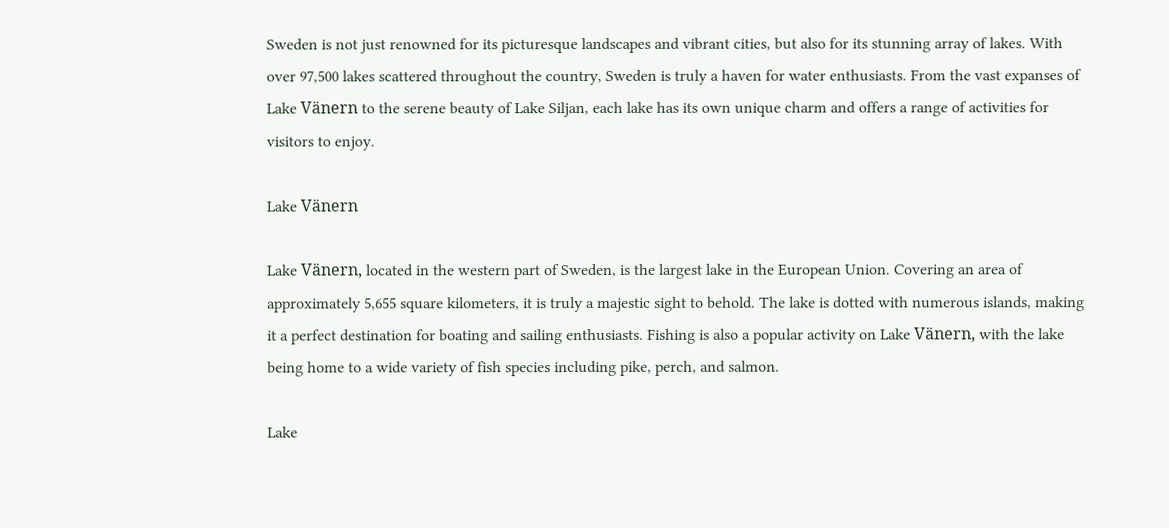Sweden is not just renowned for its picturesque landscapes and vibrant cities, but also for its stunning array of lakes. With over 97,500 lakes scattered throughout the country, Sweden is truly a haven for water enthusiasts. From the vast expanses of Lake Vänern to the serene beauty of Lake Siljan, each lake has its own unique charm and offers a range of activities for visitors to enjoy.

Lake Vänern

Lake Vänern, located in the western part of Sweden, is the largest lake in the European Union. Covering an area of approximately 5,655 square kilometers, it is truly a majestic sight to behold. The lake is dotted with numerous islands, making it a perfect destination for boating and sailing enthusiasts. Fishing is also a popular activity on Lake Vänern, with the lake being home to a wide variety of fish species including pike, perch, and salmon.

Lake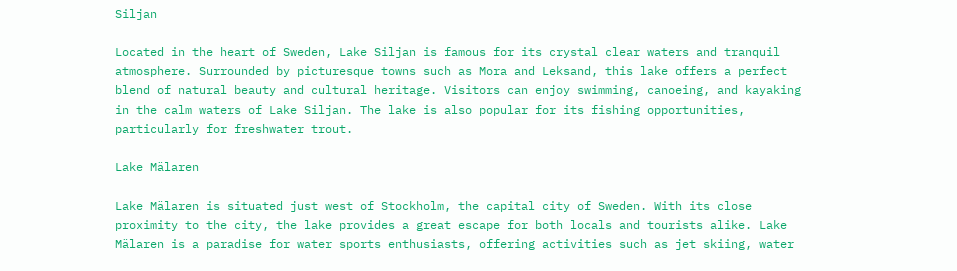Siljan

Located in the heart of Sweden, Lake Siljan is famous for its crystal clear waters and tranquil atmosphere. Surrounded by picturesque towns such as Mora and Leksand, this lake offers a perfect blend of natural beauty and cultural heritage. Visitors can enjoy swimming, canoeing, and kayaking in the calm waters of Lake Siljan. The lake is also popular for its fishing opportunities, particularly for freshwater trout.

Lake Mälaren

Lake Mälaren is situated just west of Stockholm, the capital city of Sweden. With its close proximity to the city, the lake provides a great escape for both locals and tourists alike. Lake Mälaren is a paradise for water sports enthusiasts, offering activities such as jet skiing, water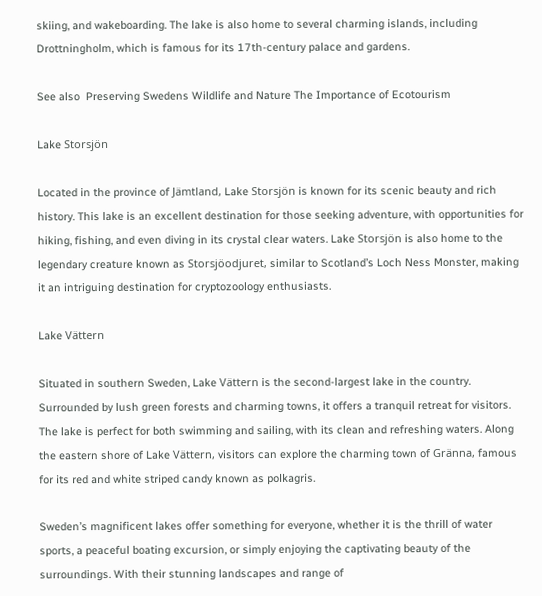skiing, and wakeboarding. The lake is also home to several charming islands, including Drottningholm, which is famous for its 17th-century palace and gardens.

See also  Preserving Swedens Wildlife and Nature The Importance of Ecotourism

Lake Storsjön

Located in the province of Jämtland, Lake Storsjön is known for its scenic beauty and rich history. This lake is an excellent destination for those seeking adventure, with opportunities for hiking, fishing, and even diving in its crystal clear waters. Lake Storsjön is also home to the legendary creature known as Storsjöodjuret, similar to Scotland’s Loch Ness Monster, making it an intriguing destination for cryptozoology enthusiasts.

Lake Vättern

Situated in southern Sweden, Lake Vättern is the second-largest lake in the country. Surrounded by lush green forests and charming towns, it offers a tranquil retreat for visitors. The lake is perfect for both swimming and sailing, with its clean and refreshing waters. Along the eastern shore of Lake Vättern, visitors can explore the charming town of Gränna, famous for its red and white striped candy known as polkagris.

Sweden’s magnificent lakes offer something for everyone, whether it is the thrill of water sports, a peaceful boating excursion, or simply enjoying the captivating beauty of the surroundings. With their stunning landscapes and range of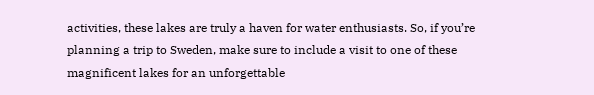activities, these lakes are truly a haven for water enthusiasts. So, if you’re planning a trip to Sweden, make sure to include a visit to one of these magnificent lakes for an unforgettable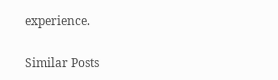experience.

Similar Posts